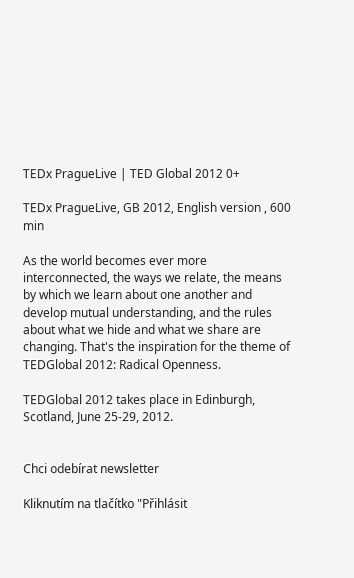TEDx PragueLive | TED Global 2012 0+

TEDx PragueLive, GB 2012, English version , 600 min

As the world becomes ever more interconnected, the ways we relate, the means by which we learn about one another and develop mutual understanding, and the rules about what we hide and what we share are changing. That's the inspiration for the theme of TEDGlobal 2012: Radical Openness.

TEDGlobal 2012 takes place in Edinburgh, Scotland, June 25-29, 2012.


Chci odebírat newsletter

Kliknutím na tlačítko "Přihlásit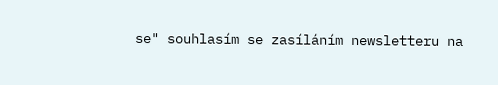se" souhlasím se zasíláním newsletteru na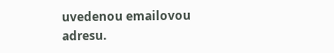uvedenou emailovou adresu.